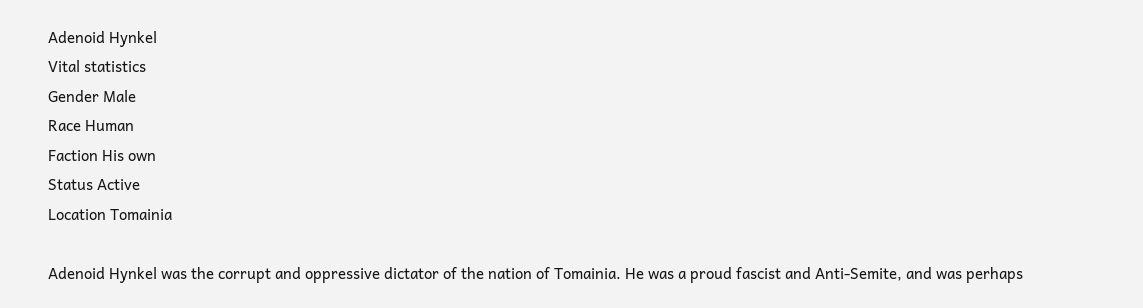Adenoid Hynkel
Vital statistics
Gender Male
Race Human
Faction His own
Status Active
Location Tomainia

Adenoid Hynkel was the corrupt and oppressive dictator of the nation of Tomainia. He was a proud fascist and Anti-Semite, and was perhaps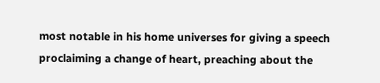most notable in his home universes for giving a speech proclaiming a change of heart, preaching about the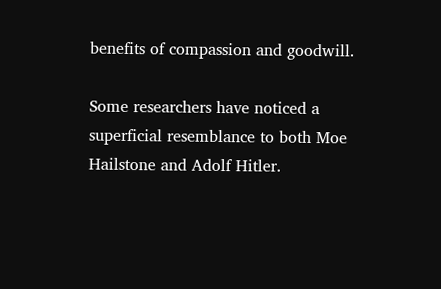benefits of compassion and goodwill.

Some researchers have noticed a superficial resemblance to both Moe Hailstone and Adolf Hitler.